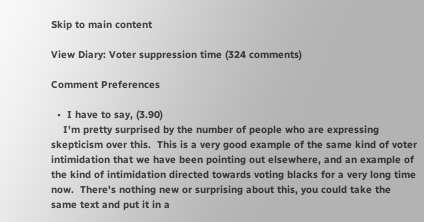Skip to main content

View Diary: Voter suppression time (324 comments)

Comment Preferences

  •  I have to say, (3.90)
    I'm pretty surprised by the number of people who are expressing skepticism over this.  This is a very good example of the same kind of voter intimidation that we have been pointing out elsewhere, and an example of the kind of intimidation directed towards voting blacks for a very long time now.  There's nothing new or surprising about this, you could take the same text and put it in a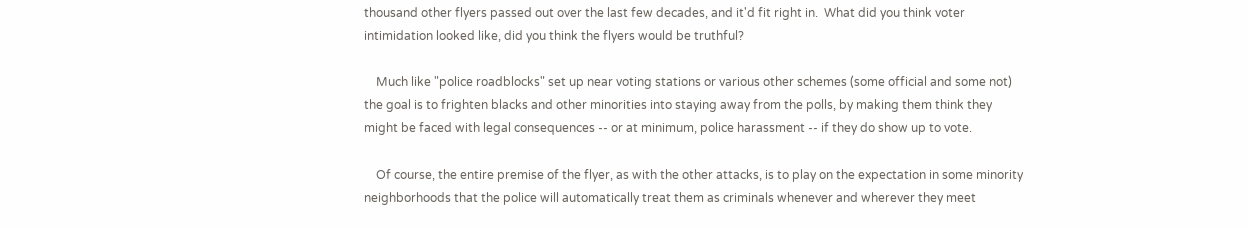thousand other flyers passed out over the last few decades, and it'd fit right in.  What did you think voter intimidation looked like, did you think the flyers would be truthful?

    Much like "police roadblocks" set up near voting stations or various other schemes (some official and some not) the goal is to frighten blacks and other minorities into staying away from the polls, by making them think they might be faced with legal consequences -- or at minimum, police harassment -- if they do show up to vote.

    Of course, the entire premise of the flyer, as with the other attacks, is to play on the expectation in some minority neighborhoods that the police will automatically treat them as criminals whenever and wherever they meet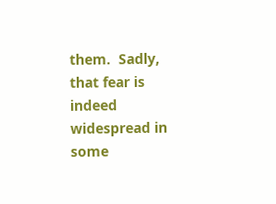them.  Sadly, that fear is indeed widespread in some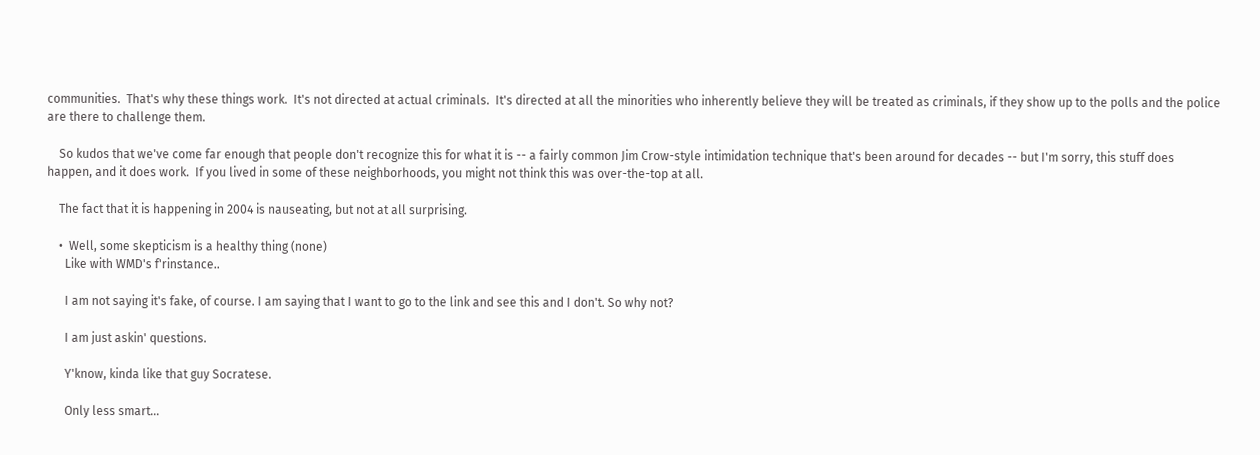communities.  That's why these things work.  It's not directed at actual criminals.  It's directed at all the minorities who inherently believe they will be treated as criminals, if they show up to the polls and the police are there to challenge them.

    So kudos that we've come far enough that people don't recognize this for what it is -- a fairly common Jim Crow-style intimidation technique that's been around for decades -- but I'm sorry, this stuff does happen, and it does work.  If you lived in some of these neighborhoods, you might not think this was over-the-top at all.

    The fact that it is happening in 2004 is nauseating, but not at all surprising.

    •  Well, some skepticism is a healthy thing (none)
      Like with WMD's f'rinstance..

      I am not saying it's fake, of course. I am saying that I want to go to the link and see this and I don't. So why not?

      I am just askin' questions.

      Y'know, kinda like that guy Socratese.

      Only less smart...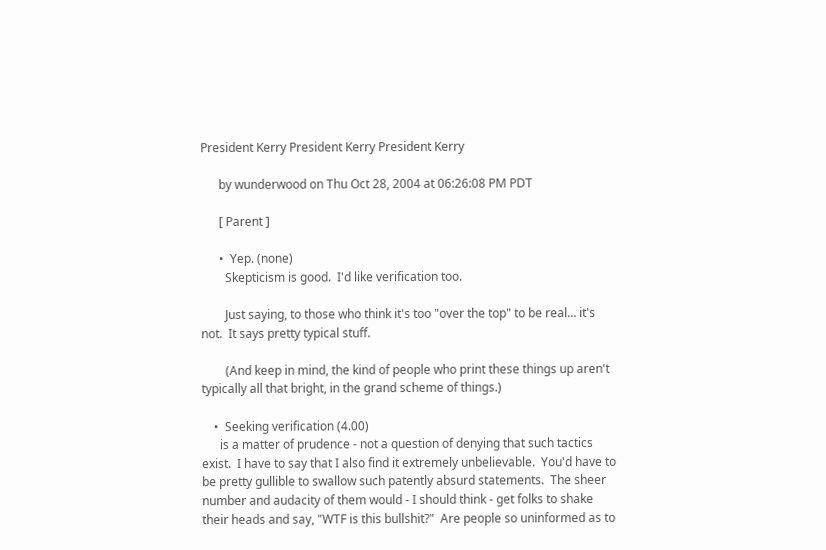President Kerry President Kerry President Kerry

      by wunderwood on Thu Oct 28, 2004 at 06:26:08 PM PDT

      [ Parent ]

      •  Yep. (none)
        Skepticism is good.  I'd like verification too.

        Just saying, to those who think it's too "over the top" to be real... it's not.  It says pretty typical stuff.

        (And keep in mind, the kind of people who print these things up aren't typically all that bright, in the grand scheme of things.)

    •  Seeking verification (4.00)
      is a matter of prudence - not a question of denying that such tactics exist.  I have to say that I also find it extremely unbelievable.  You'd have to be pretty gullible to swallow such patently absurd statements.  The sheer number and audacity of them would - I should think - get folks to shake their heads and say, "WTF is this bullshit?"  Are people so uninformed as to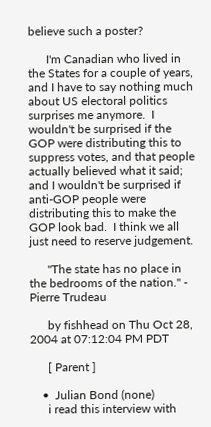believe such a poster?

      I'm Canadian who lived in the States for a couple of years, and I have to say nothing much about US electoral politics surprises me anymore.  I wouldn't be surprised if the GOP were distributing this to suppress votes, and that people actually believed what it said; and I wouldn't be surprised if anti-GOP people were distributing this to make the GOP look bad.  I think we all just need to reserve judgement.

      "The state has no place in the bedrooms of the nation." - Pierre Trudeau

      by fishhead on Thu Oct 28, 2004 at 07:12:04 PM PDT

      [ Parent ]

    •  Julian Bond (none)
      i read this interview with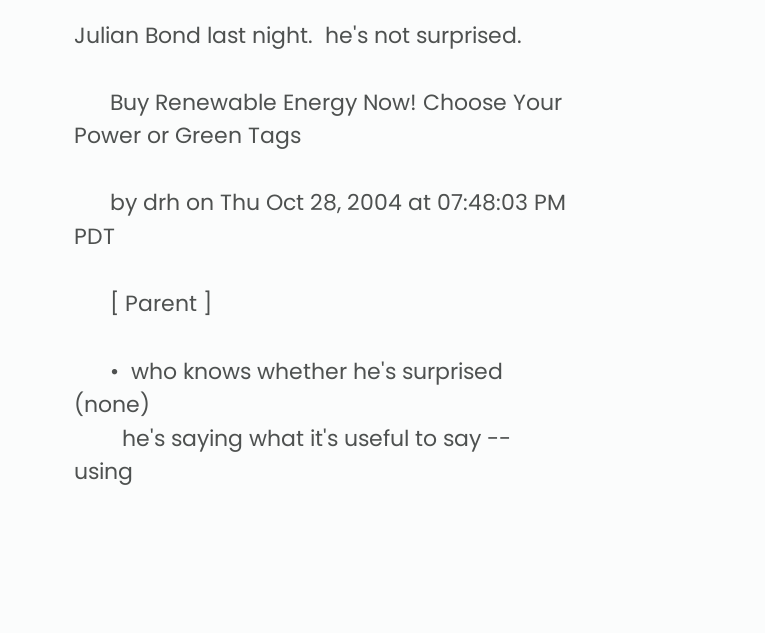Julian Bond last night.  he's not surprised.

      Buy Renewable Energy Now! Choose Your Power or Green Tags

      by drh on Thu Oct 28, 2004 at 07:48:03 PM PDT

      [ Parent ]

      •  who knows whether he's surprised (none)
        he's saying what it's useful to say -- using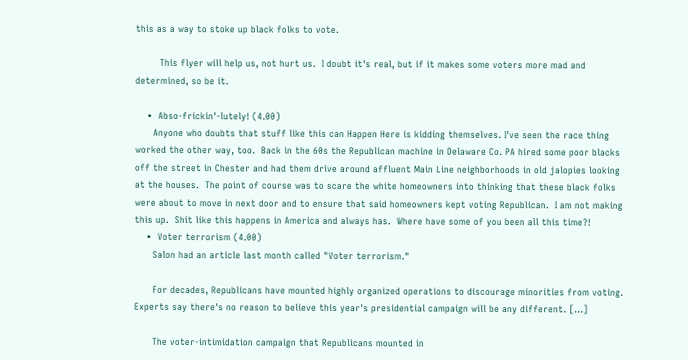this as a way to stoke up black folks to vote.

        This flyer will help us, not hurt us.  I doubt it's real, but if it makes some voters more mad and determined, so be it.

    •  Abso-frickin'-lutely! (4.00)
      Anyone who doubts that stuff like this can Happen Here is kidding themselves. I've seen the race thing worked the other way, too.  Back in the 60s the Republican machine in Delaware Co. PA hired some poor blacks off the street in Chester and had them drive around affluent Main Line neighborhoods in old jalopies looking at the houses.  The point of course was to scare the white homeowners into thinking that these black folks were about to move in next door and to ensure that said homeowners kept voting Republican.  I am not making this up.  Shit like this happens in America and always has.  Where have some of you been all this time?!
    •  Voter terrorism (4.00)
      Salon had an article last month called "Voter terrorism."

      For decades, Republicans have mounted highly organized operations to discourage minorities from voting. Experts say there's no reason to believe this year's presidential campaign will be any different. [...]

      The voter-intimidation campaign that Republicans mounted in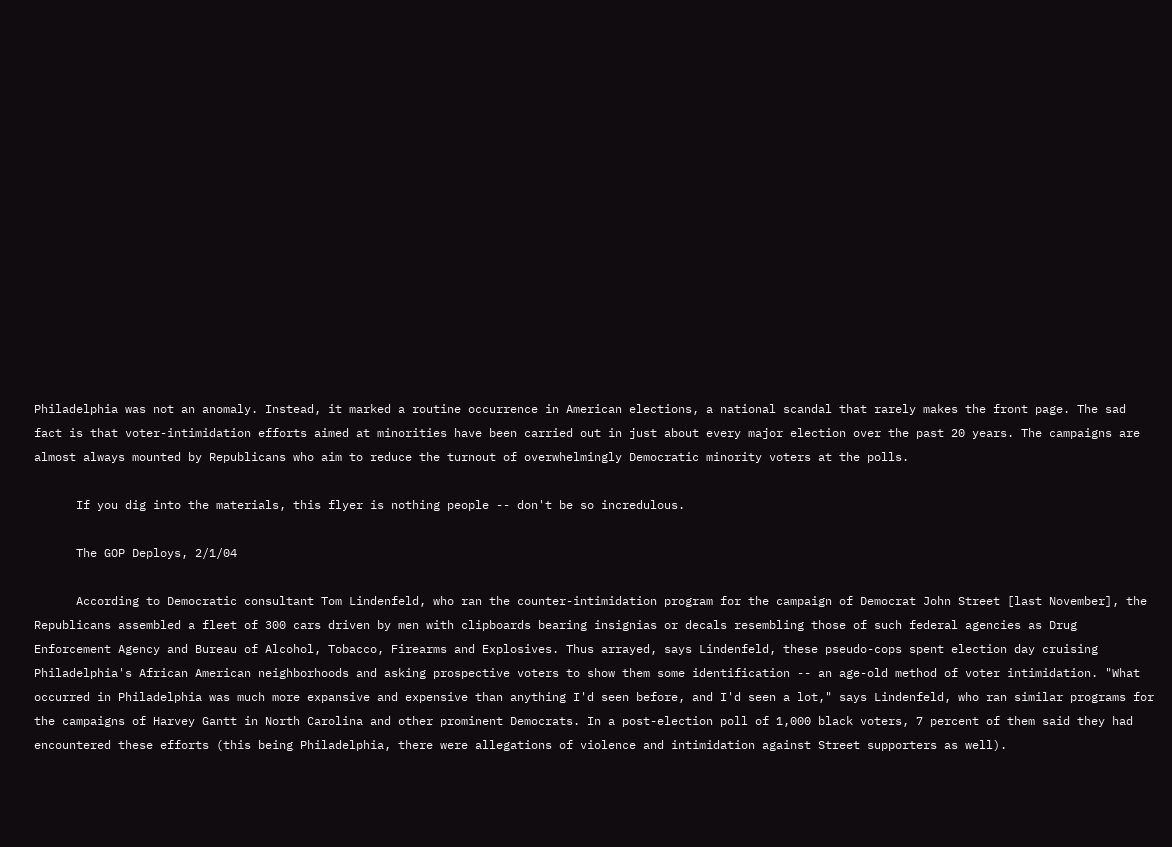Philadelphia was not an anomaly. Instead, it marked a routine occurrence in American elections, a national scandal that rarely makes the front page. The sad fact is that voter-intimidation efforts aimed at minorities have been carried out in just about every major election over the past 20 years. The campaigns are almost always mounted by Republicans who aim to reduce the turnout of overwhelmingly Democratic minority voters at the polls.

      If you dig into the materials, this flyer is nothing people -- don't be so incredulous.

      The GOP Deploys, 2/1/04

      According to Democratic consultant Tom Lindenfeld, who ran the counter-intimidation program for the campaign of Democrat John Street [last November], the Republicans assembled a fleet of 300 cars driven by men with clipboards bearing insignias or decals resembling those of such federal agencies as Drug Enforcement Agency and Bureau of Alcohol, Tobacco, Firearms and Explosives. Thus arrayed, says Lindenfeld, these pseudo-cops spent election day cruising Philadelphia's African American neighborhoods and asking prospective voters to show them some identification -- an age-old method of voter intimidation. "What occurred in Philadelphia was much more expansive and expensive than anything I'd seen before, and I'd seen a lot," says Lindenfeld, who ran similar programs for the campaigns of Harvey Gantt in North Carolina and other prominent Democrats. In a post-election poll of 1,000 black voters, 7 percent of them said they had encountered these efforts (this being Philadelphia, there were allegations of violence and intimidation against Street supporters as well).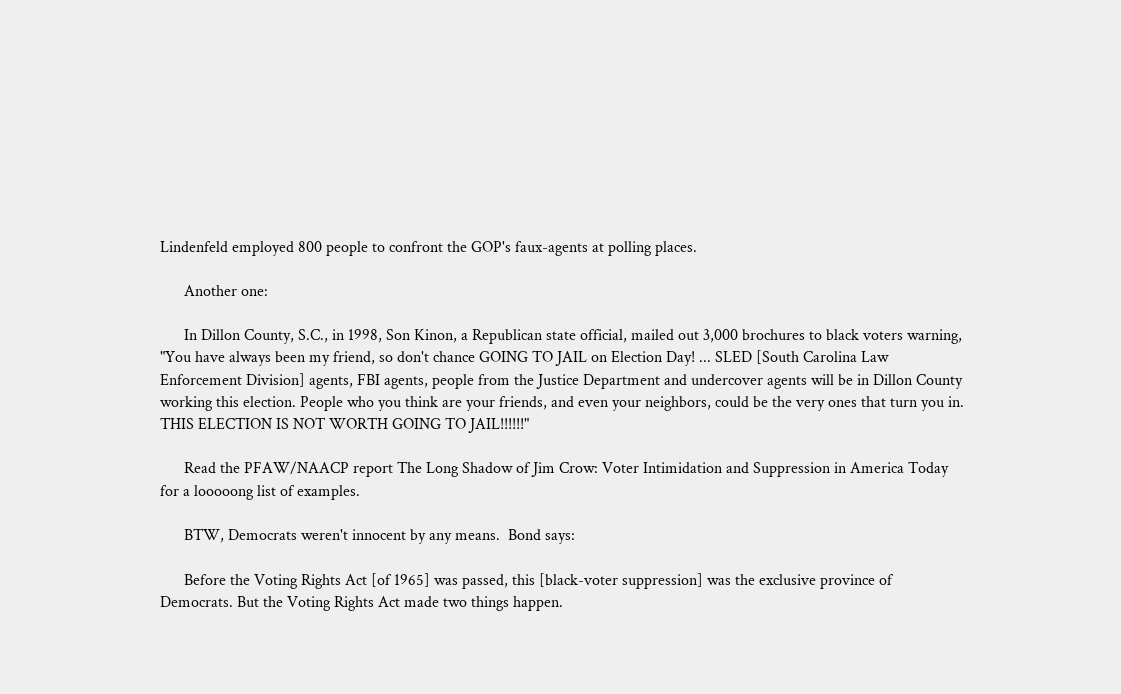Lindenfeld employed 800 people to confront the GOP's faux-agents at polling places.

      Another one:

      In Dillon County, S.C., in 1998, Son Kinon, a Republican state official, mailed out 3,000 brochures to black voters warning, "You have always been my friend, so don't chance GOING TO JAIL on Election Day! ... SLED [South Carolina Law Enforcement Division] agents, FBI agents, people from the Justice Department and undercover agents will be in Dillon County working this election. People who you think are your friends, and even your neighbors, could be the very ones that turn you in. THIS ELECTION IS NOT WORTH GOING TO JAIL!!!!!!"

      Read the PFAW/NAACP report The Long Shadow of Jim Crow: Voter Intimidation and Suppression in America Today for a looooong list of examples.

      BTW, Democrats weren't innocent by any means.  Bond says:

      Before the Voting Rights Act [of 1965] was passed, this [black-voter suppression] was the exclusive province of Democrats. But the Voting Rights Act made two things happen.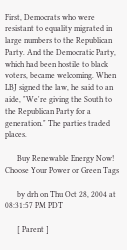First, Democrats who were resistant to equality migrated in large numbers to the Republican Party. And the Democratic Party, which had been hostile to black voters, became welcoming. When LBJ signed the law, he said to an aide, "We're giving the South to the Republican Party for a generation." The parties traded places.

      Buy Renewable Energy Now! Choose Your Power or Green Tags

      by drh on Thu Oct 28, 2004 at 08:31:57 PM PDT

      [ Parent ]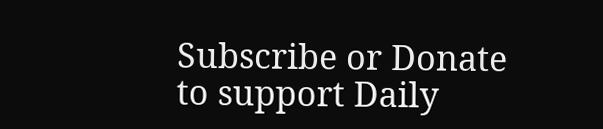Subscribe or Donate to support Daily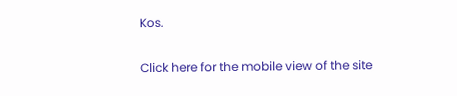Kos.

Click here for the mobile view of the site